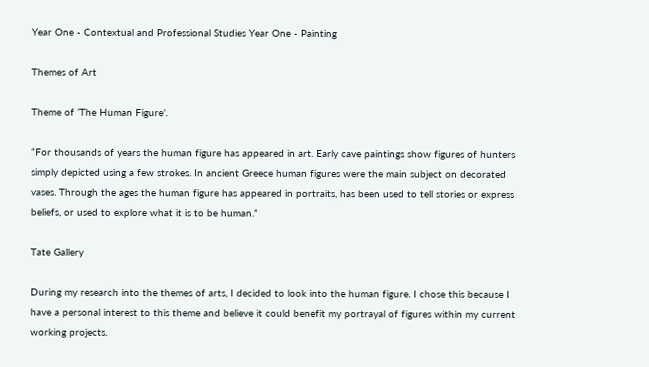Year One - Contextual and Professional Studies Year One - Painting

Themes of Art

Theme of ‘The Human Figure’.

“For thousands of years the human figure has appeared in art. Early cave paintings show figures of hunters simply depicted using a few strokes. In ancient Greece human figures were the main subject on decorated vases. Through the ages the human figure has appeared in portraits, has been used to tell stories or express beliefs, or used to explore what it is to be human.”

Tate Gallery

During my research into the themes of arts, I decided to look into the human figure. I chose this because I have a personal interest to this theme and believe it could benefit my portrayal of figures within my current working projects.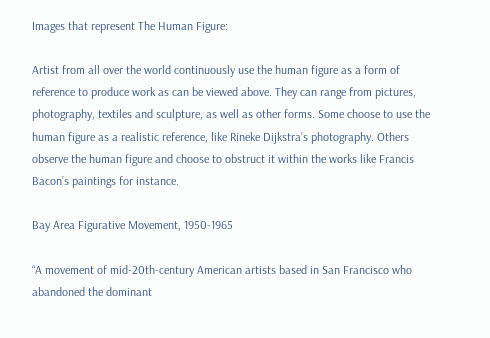Images that represent The Human Figure:

Artist from all over the world continuously use the human figure as a form of reference to produce work as can be viewed above. They can range from pictures, photography, textiles and sculpture, as well as other forms. Some choose to use the human figure as a realistic reference, like Rineke Dijkstra’s photography. Others observe the human figure and choose to obstruct it within the works like Francis Bacon’s paintings for instance.

Bay Area Figurative Movement, 1950-1965

“A movement of mid-20th-century American artists based in San Francisco who abandoned the dominant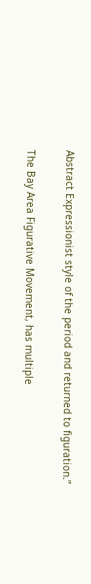Abstract Expressionist style of the period and returned to figuration.”


The Bay Area Figurative Movement, has multiple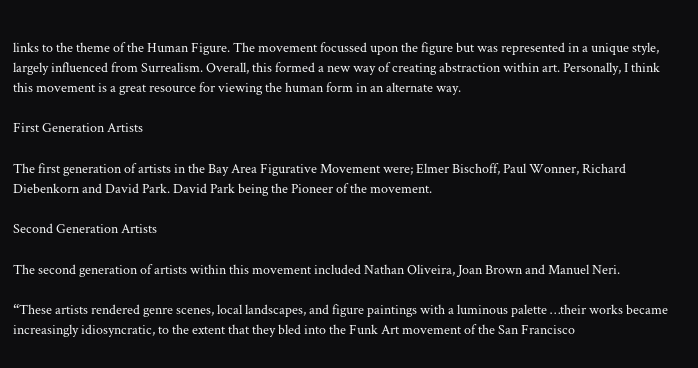links to the theme of the Human Figure. The movement focussed upon the figure but was represented in a unique style, largely influenced from Surrealism. Overall, this formed a new way of creating abstraction within art. Personally, I think this movement is a great resource for viewing the human form in an alternate way.

First Generation Artists

The first generation of artists in the Bay Area Figurative Movement were; Elmer Bischoff, Paul Wonner, Richard Diebenkorn and David Park. David Park being the Pioneer of the movement.

Second Generation Artists

The second generation of artists within this movement included Nathan Oliveira, Joan Brown and Manuel Neri.

“These artists rendered genre scenes, local landscapes, and figure paintings with a luminous palette …their works became increasingly idiosyncratic, to the extent that they bled into the Funk Art movement of the San Francisco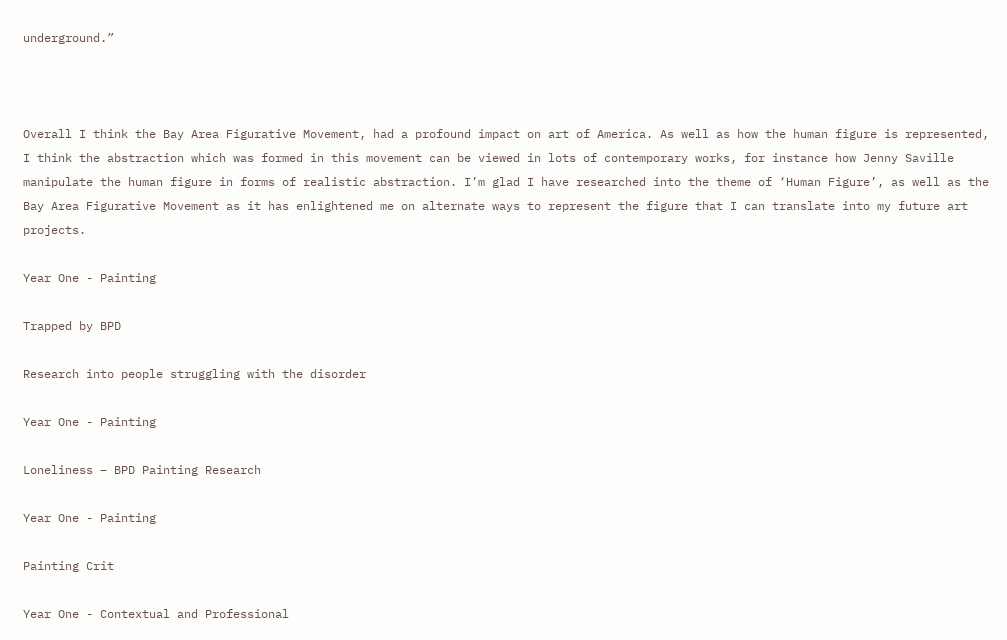underground.”



Overall I think the Bay Area Figurative Movement, had a profound impact on art of America. As well as how the human figure is represented, I think the abstraction which was formed in this movement can be viewed in lots of contemporary works, for instance how Jenny Saville manipulate the human figure in forms of realistic abstraction. I’m glad I have researched into the theme of ‘Human Figure’, as well as the Bay Area Figurative Movement as it has enlightened me on alternate ways to represent the figure that I can translate into my future art projects.

Year One - Painting

Trapped by BPD

Research into people struggling with the disorder

Year One - Painting

Loneliness – BPD Painting Research

Year One - Painting

Painting Crit

Year One - Contextual and Professional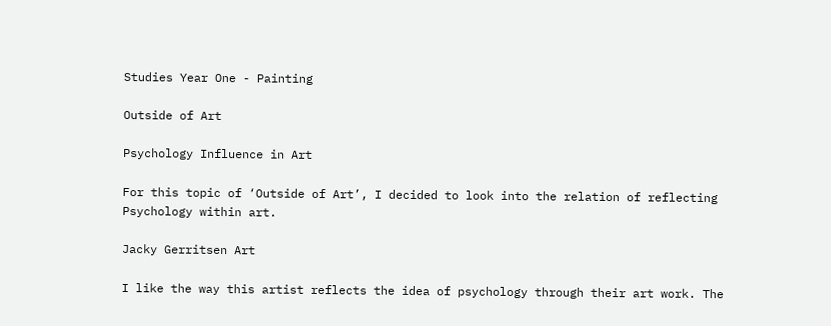Studies Year One - Painting

Outside of Art

Psychology Influence in Art

For this topic of ‘Outside of Art’, I decided to look into the relation of reflecting Psychology within art.

Jacky Gerritsen Art

I like the way this artist reflects the idea of psychology through their art work. The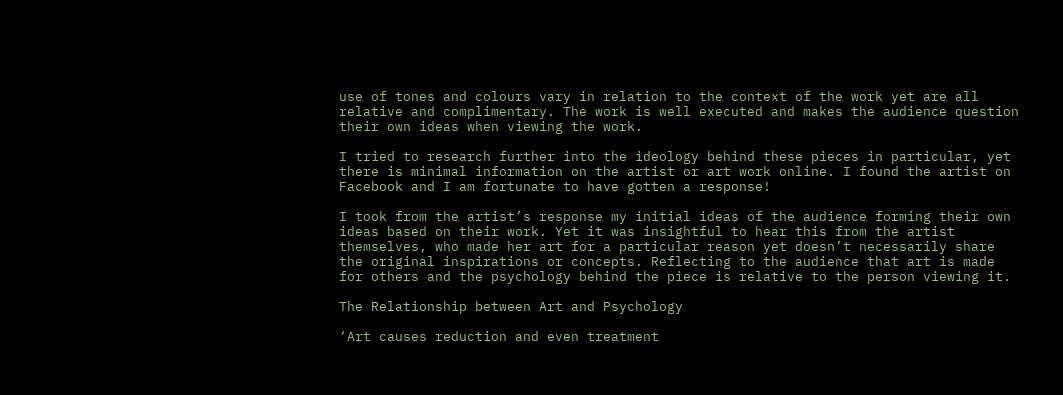use of tones and colours vary in relation to the context of the work yet are all relative and complimentary. The work is well executed and makes the audience question their own ideas when viewing the work.

I tried to research further into the ideology behind these pieces in particular, yet there is minimal information on the artist or art work online. I found the artist on Facebook and I am fortunate to have gotten a response!

I took from the artist’s response my initial ideas of the audience forming their own ideas based on their work. Yet it was insightful to hear this from the artist themselves, who made her art for a particular reason yet doesn’t necessarily share the original inspirations or concepts. Reflecting to the audience that art is made for others and the psychology behind the piece is relative to the person viewing it.

The Relationship between Art and Psychology

‘Art causes reduction and even treatment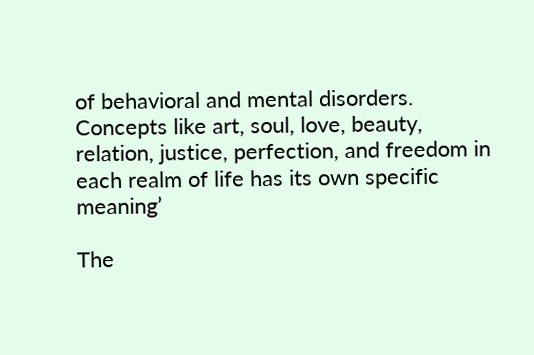of behavioral and mental disorders. Concepts like art, soul, love, beauty, relation, justice, perfection, and freedom in each realm of life has its own specific meaning’

The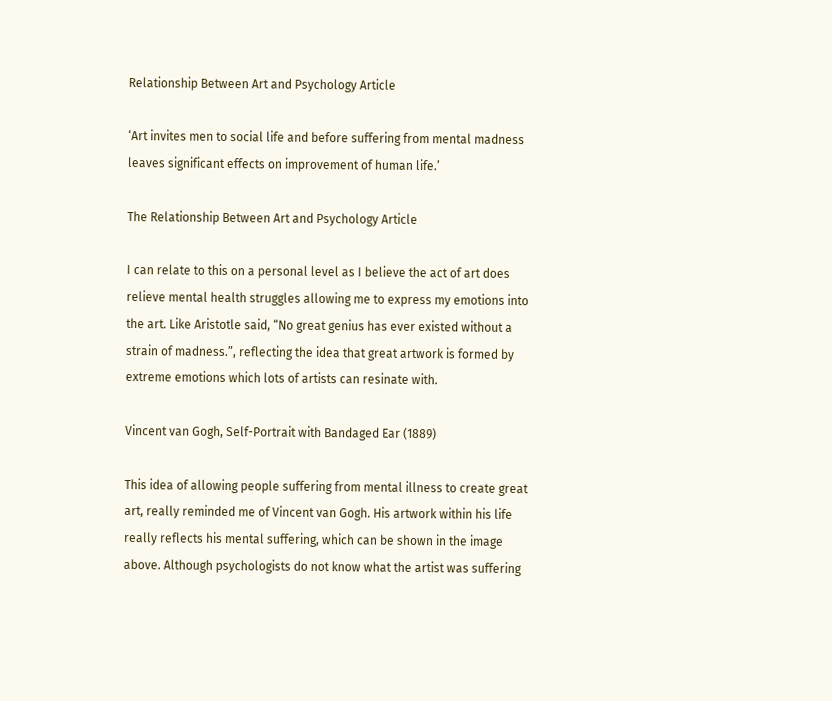Relationship Between Art and Psychology Article

‘Art invites men to social life and before suffering from mental madness leaves significant effects on improvement of human life.’

The Relationship Between Art and Psychology Article

I can relate to this on a personal level as I believe the act of art does relieve mental health struggles allowing me to express my emotions into the art. Like Aristotle said, “No great genius has ever existed without a strain of madness.”, reflecting the idea that great artwork is formed by extreme emotions which lots of artists can resinate with.

Vincent van Gogh, Self-Portrait with Bandaged Ear (1889)

This idea of allowing people suffering from mental illness to create great art, really reminded me of Vincent van Gogh. His artwork within his life really reflects his mental suffering, which can be shown in the image above. Although psychologists do not know what the artist was suffering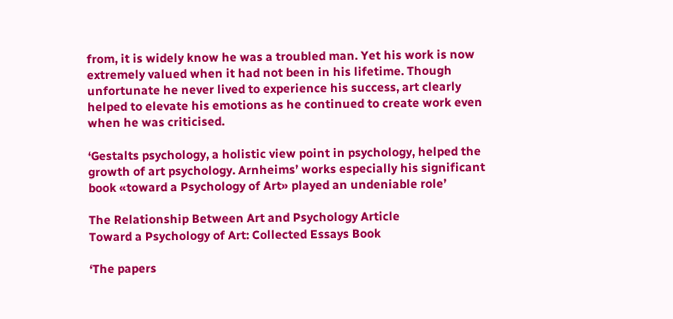from, it is widely know he was a troubled man. Yet his work is now extremely valued when it had not been in his lifetime. Though unfortunate he never lived to experience his success, art clearly helped to elevate his emotions as he continued to create work even when he was criticised.

‘Gestalts psychology, a holistic view point in psychology, helped the growth of art psychology. Arnheims’ works especially his significant book «toward a Psychology of Art» played an undeniable role’

The Relationship Between Art and Psychology Article
Toward a Psychology of Art: Collected Essays Book

‘The papers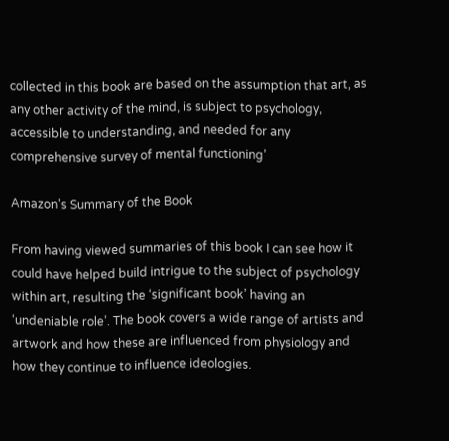collected in this book are based on the assumption that art, as any other activity of the mind, is subject to psychology, accessible to understanding, and needed for any comprehensive survey of mental functioning’

Amazon’s Summary of the Book

From having viewed summaries of this book I can see how it could have helped build intrigue to the subject of psychology within art, resulting the ‘significant book’ having an ‘undeniable role’. The book covers a wide range of artists and artwork and how these are influenced from physiology and how they continue to influence ideologies.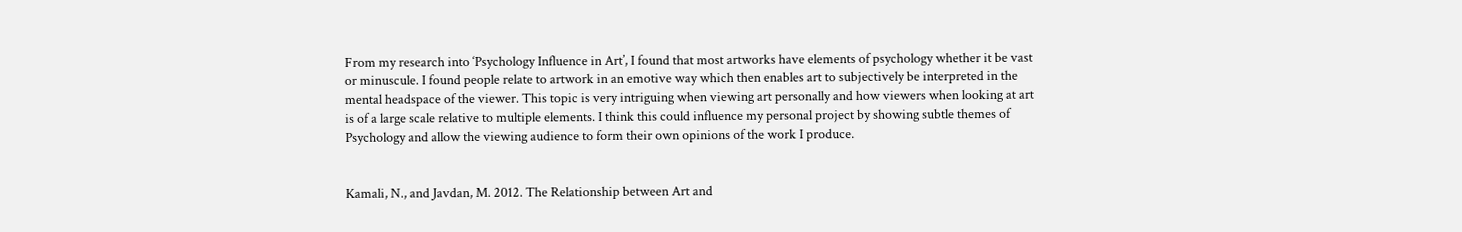From my research into ‘Psychology Influence in Art’, I found that most artworks have elements of psychology whether it be vast or minuscule. I found people relate to artwork in an emotive way which then enables art to subjectively be interpreted in the mental headspace of the viewer. This topic is very intriguing when viewing art personally and how viewers when looking at art is of a large scale relative to multiple elements. I think this could influence my personal project by showing subtle themes of Psychology and allow the viewing audience to form their own opinions of the work I produce.


Kamali, N., and Javdan, M. 2012. The Relationship between Art and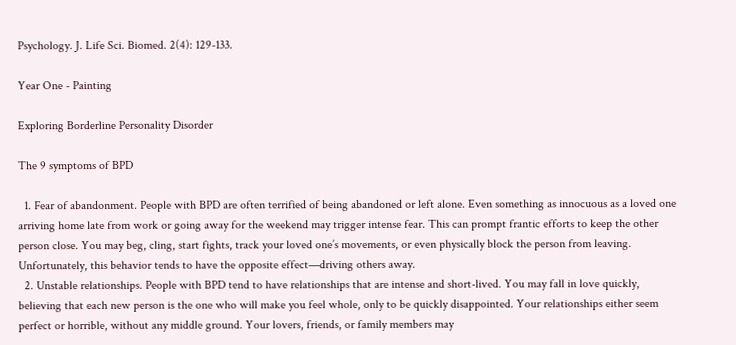Psychology. J. Life Sci. Biomed. 2(4): 129-133.

Year One - Painting

Exploring Borderline Personality Disorder

The 9 symptoms of BPD

  1. Fear of abandonment. People with BPD are often terrified of being abandoned or left alone. Even something as innocuous as a loved one arriving home late from work or going away for the weekend may trigger intense fear. This can prompt frantic efforts to keep the other person close. You may beg, cling, start fights, track your loved one’s movements, or even physically block the person from leaving. Unfortunately, this behavior tends to have the opposite effect—driving others away.
  2. Unstable relationships. People with BPD tend to have relationships that are intense and short-lived. You may fall in love quickly, believing that each new person is the one who will make you feel whole, only to be quickly disappointed. Your relationships either seem perfect or horrible, without any middle ground. Your lovers, friends, or family members may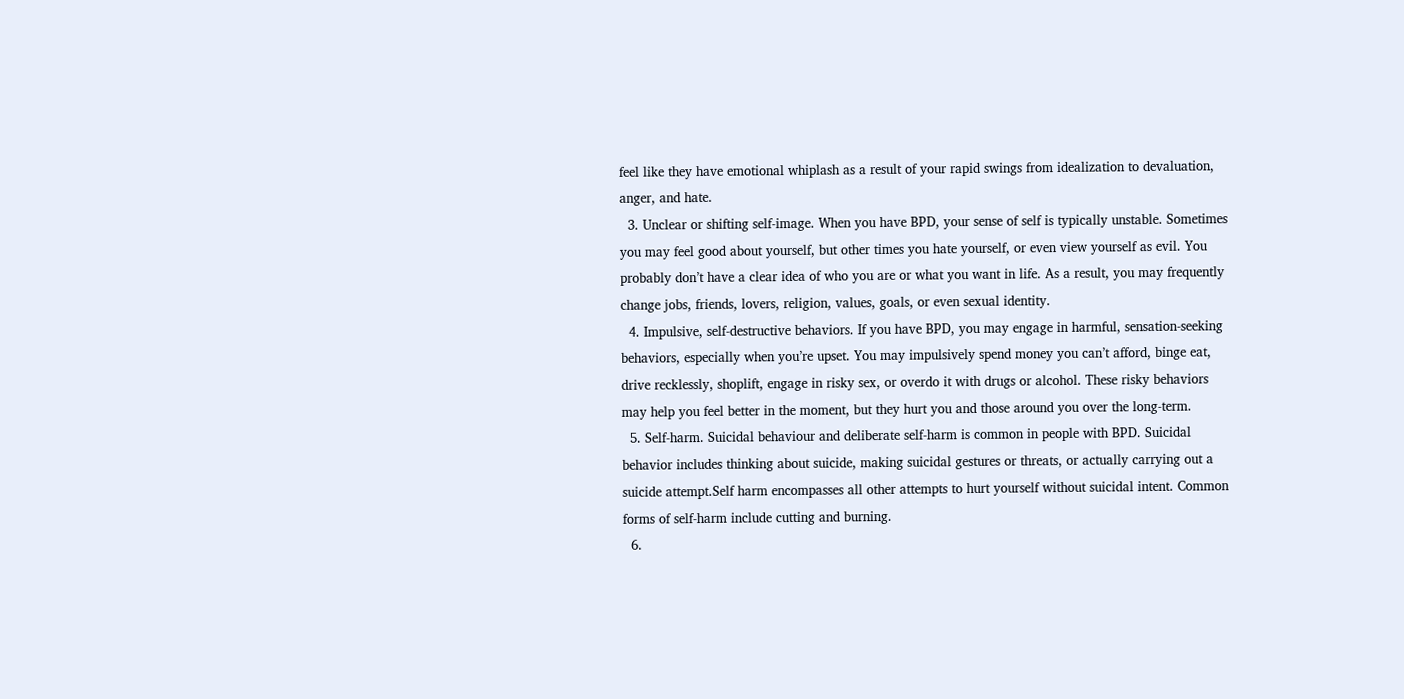feel like they have emotional whiplash as a result of your rapid swings from idealization to devaluation, anger, and hate.
  3. Unclear or shifting self-image. When you have BPD, your sense of self is typically unstable. Sometimes you may feel good about yourself, but other times you hate yourself, or even view yourself as evil. You probably don’t have a clear idea of who you are or what you want in life. As a result, you may frequently change jobs, friends, lovers, religion, values, goals, or even sexual identity.
  4. Impulsive, self-destructive behaviors. If you have BPD, you may engage in harmful, sensation-seeking behaviors, especially when you’re upset. You may impulsively spend money you can’t afford, binge eat, drive recklessly, shoplift, engage in risky sex, or overdo it with drugs or alcohol. These risky behaviors may help you feel better in the moment, but they hurt you and those around you over the long-term.
  5. Self-harm. Suicidal behaviour and deliberate self-harm is common in people with BPD. Suicidal behavior includes thinking about suicide, making suicidal gestures or threats, or actually carrying out a suicide attempt.Self harm encompasses all other attempts to hurt yourself without suicidal intent. Common forms of self-harm include cutting and burning.
  6.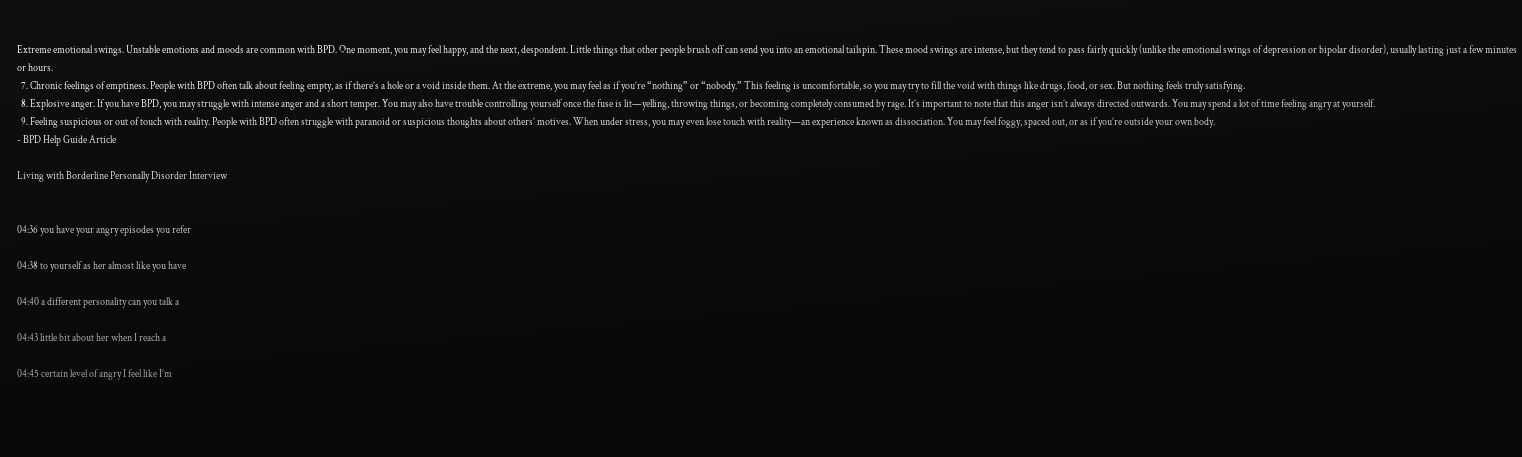Extreme emotional swings. Unstable emotions and moods are common with BPD. One moment, you may feel happy, and the next, despondent. Little things that other people brush off can send you into an emotional tailspin. These mood swings are intense, but they tend to pass fairly quickly (unlike the emotional swings of depression or bipolar disorder), usually lasting just a few minutes or hours.
  7. Chronic feelings of emptiness. People with BPD often talk about feeling empty, as if there’s a hole or a void inside them. At the extreme, you may feel as if you’re “nothing” or “nobody.” This feeling is uncomfortable, so you may try to fill the void with things like drugs, food, or sex. But nothing feels truly satisfying.
  8. Explosive anger. If you have BPD, you may struggle with intense anger and a short temper. You may also have trouble controlling yourself once the fuse is lit—yelling, throwing things, or becoming completely consumed by rage. It’s important to note that this anger isn’t always directed outwards. You may spend a lot of time feeling angry at yourself.
  9. Feeling suspicious or out of touch with reality. People with BPD often struggle with paranoid or suspicious thoughts about others’ motives. When under stress, you may even lose touch with reality—an experience known as dissociation. You may feel foggy, spaced out, or as if you’re outside your own body.
- BPD Help Guide Article

Living with Borderline Personally Disorder Interview


04:36 you have your angry episodes you refer

04:38 to yourself as her almost like you have

04:40 a different personality can you talk a

04:43 little bit about her when I reach a

04:45 certain level of angry I feel like I’m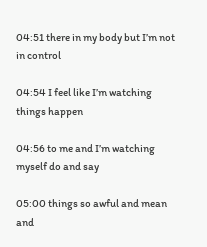04:51 there in my body but I’m not in control

04:54 I feel like I’m watching things happen

04:56 to me and I’m watching myself do and say

05:00 things so awful and mean and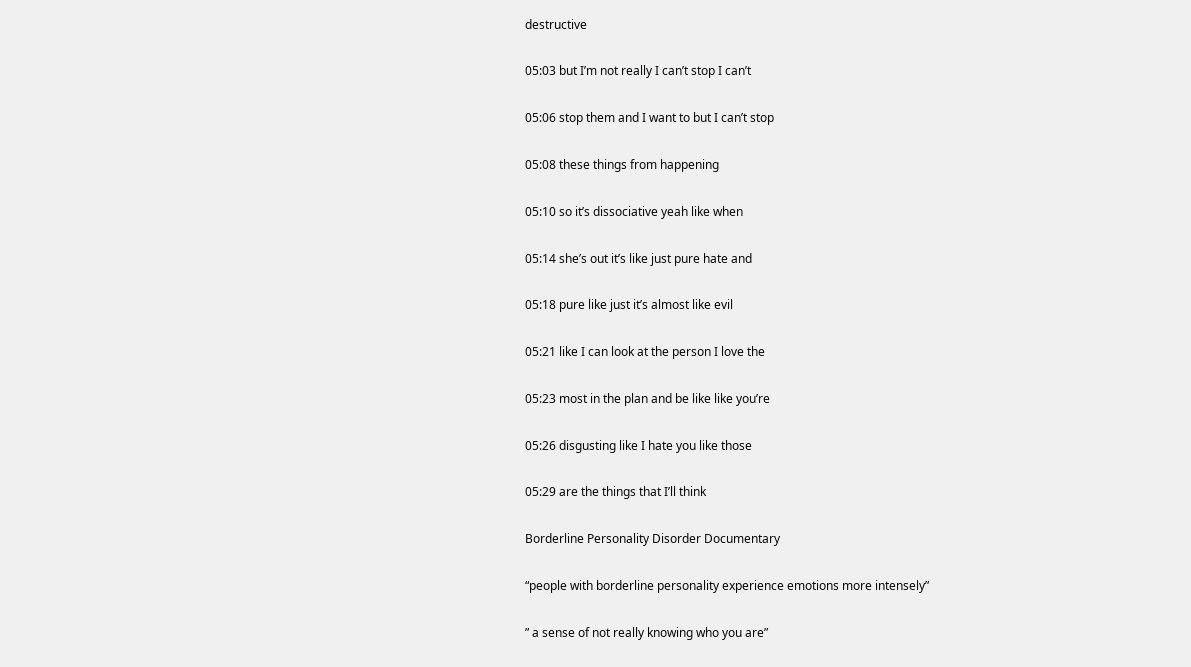destructive

05:03 but I’m not really I can’t stop I can’t

05:06 stop them and I want to but I can’t stop

05:08 these things from happening

05:10 so it’s dissociative yeah like when

05:14 she’s out it’s like just pure hate and

05:18 pure like just it’s almost like evil

05:21 like I can look at the person I love the

05:23 most in the plan and be like like you’re

05:26 disgusting like I hate you like those

05:29 are the things that I’ll think

Borderline Personality Disorder Documentary

“people with borderline personality experience emotions more intensely”

” a sense of not really knowing who you are”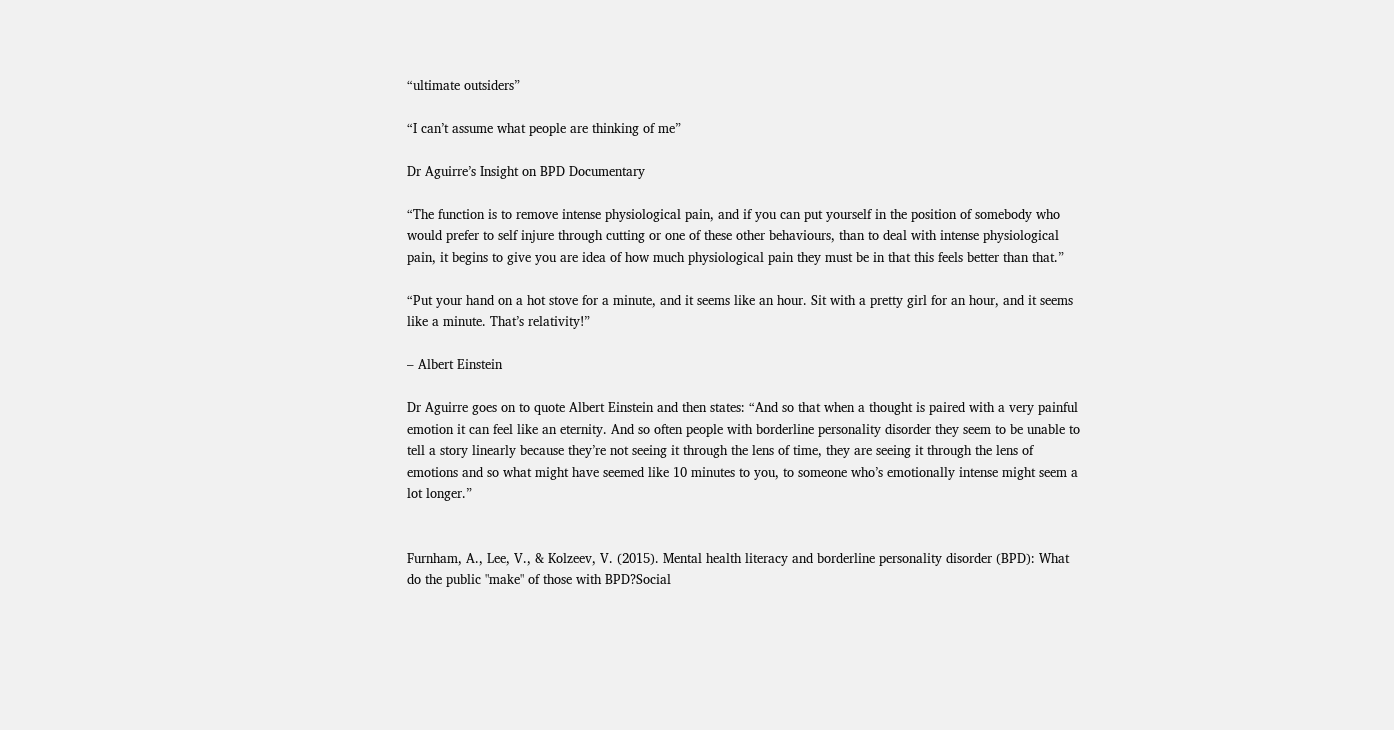“ultimate outsiders”

“I can’t assume what people are thinking of me”

Dr Aguirre’s Insight on BPD Documentary

“The function is to remove intense physiological pain, and if you can put yourself in the position of somebody who would prefer to self injure through cutting or one of these other behaviours, than to deal with intense physiological pain, it begins to give you are idea of how much physiological pain they must be in that this feels better than that.”

“Put your hand on a hot stove for a minute, and it seems like an hour. Sit with a pretty girl for an hour, and it seems like a minute. That’s relativity!”

– Albert Einstein

Dr Aguirre goes on to quote Albert Einstein and then states: “And so that when a thought is paired with a very painful emotion it can feel like an eternity. And so often people with borderline personality disorder they seem to be unable to tell a story linearly because they’re not seeing it through the lens of time, they are seeing it through the lens of emotions and so what might have seemed like 10 minutes to you, to someone who’s emotionally intense might seem a lot longer.”


Furnham, A., Lee, V., & Kolzeev, V. (2015). Mental health literacy and borderline personality disorder (BPD): What do the public "make" of those with BPD?Social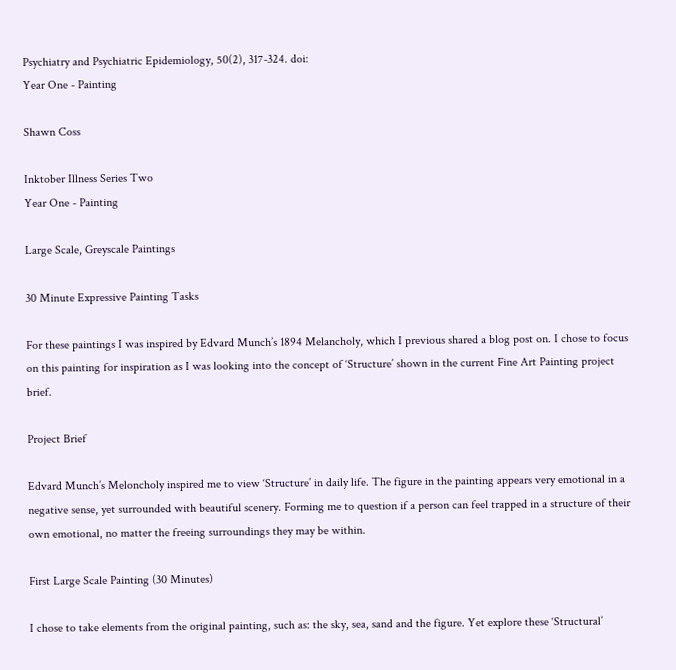Psychiatry and Psychiatric Epidemiology, 50(2), 317-324. doi:
Year One - Painting

Shawn Coss

Inktober Illness Series Two
Year One - Painting

Large Scale, Greyscale Paintings

30 Minute Expressive Painting Tasks

For these paintings I was inspired by Edvard Munch’s 1894 Melancholy, which I previous shared a blog post on. I chose to focus on this painting for inspiration as I was looking into the concept of ‘Structure’ shown in the current Fine Art Painting project brief.

Project Brief

Edvard Munch’s Meloncholy inspired me to view ‘Structure’ in daily life. The figure in the painting appears very emotional in a negative sense, yet surrounded with beautiful scenery. Forming me to question if a person can feel trapped in a structure of their own emotional, no matter the freeing surroundings they may be within.

First Large Scale Painting (30 Minutes)

I chose to take elements from the original painting, such as: the sky, sea, sand and the figure. Yet explore these ‘Structural’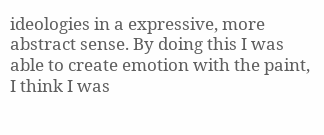ideologies in a expressive, more abstract sense. By doing this I was able to create emotion with the paint, I think I was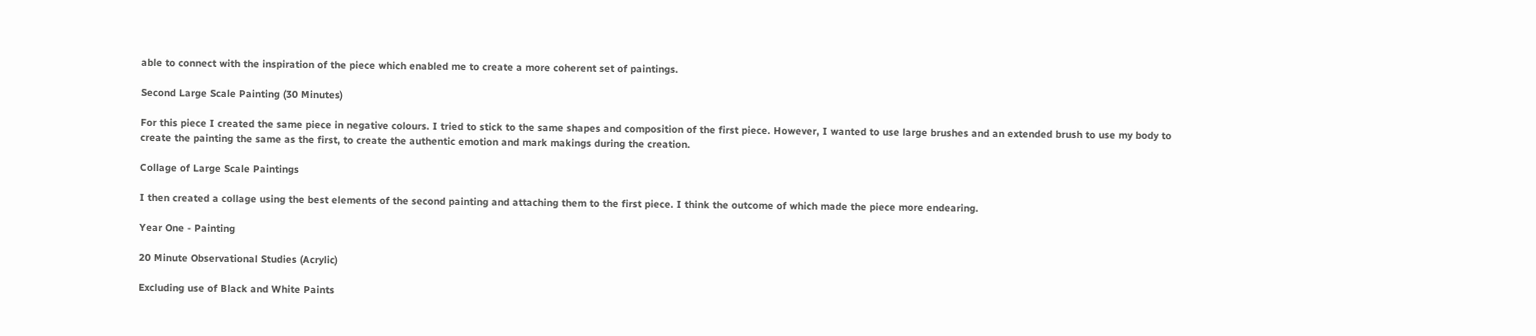able to connect with the inspiration of the piece which enabled me to create a more coherent set of paintings.

Second Large Scale Painting (30 Minutes)

For this piece I created the same piece in negative colours. I tried to stick to the same shapes and composition of the first piece. However, I wanted to use large brushes and an extended brush to use my body to create the painting the same as the first, to create the authentic emotion and mark makings during the creation.

Collage of Large Scale Paintings

I then created a collage using the best elements of the second painting and attaching them to the first piece. I think the outcome of which made the piece more endearing.

Year One - Painting

20 Minute Observational Studies (Acrylic)

Excluding use of Black and White Paints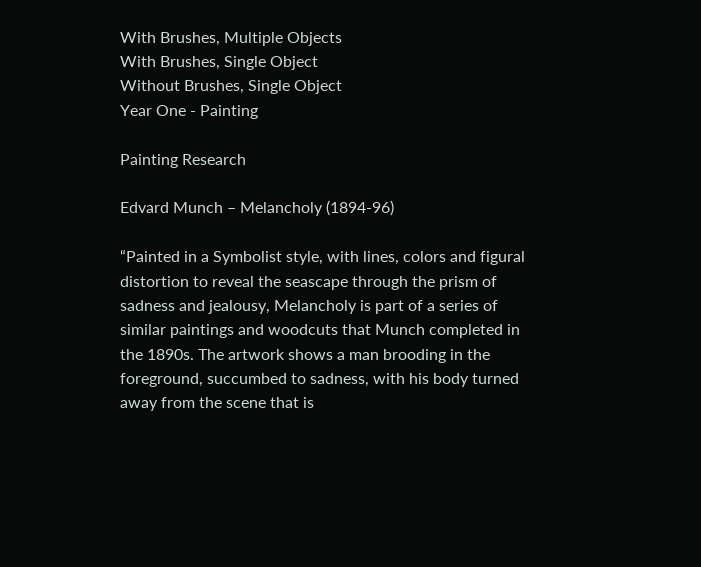With Brushes, Multiple Objects
With Brushes, Single Object
Without Brushes, Single Object
Year One - Painting

Painting Research

Edvard Munch – Melancholy (1894-96)

“Painted in a Symbolist style, with lines, colors and figural distortion to reveal the seascape through the prism of sadness and jealousy, Melancholy is part of a series of similar paintings and woodcuts that Munch completed in the 1890s. The artwork shows a man brooding in the foreground, succumbed to sadness, with his body turned away from the scene that is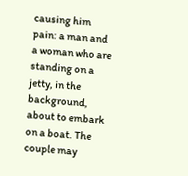causing him pain: a man and a woman who are standing on a jetty, in the background, about to embark on a boat. The couple may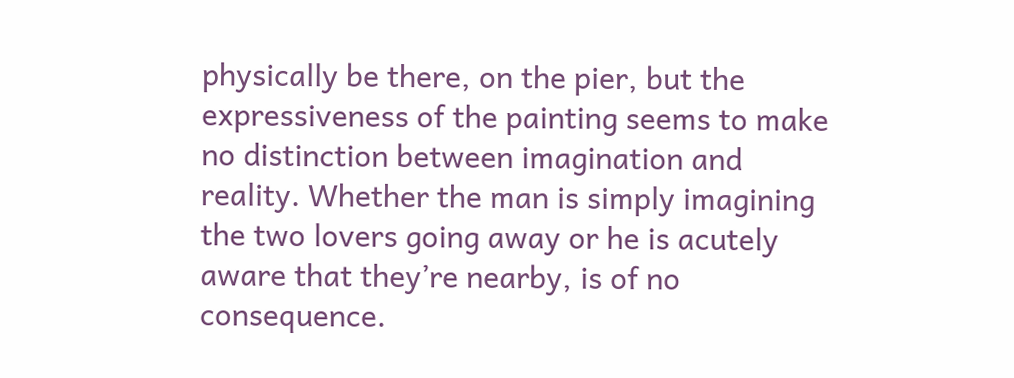physically be there, on the pier, but the expressiveness of the painting seems to make no distinction between imagination and reality. Whether the man is simply imagining the two lovers going away or he is acutely aware that they’re nearby, is of no consequence.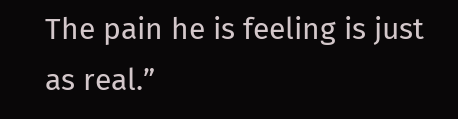The pain he is feeling is just as real.”